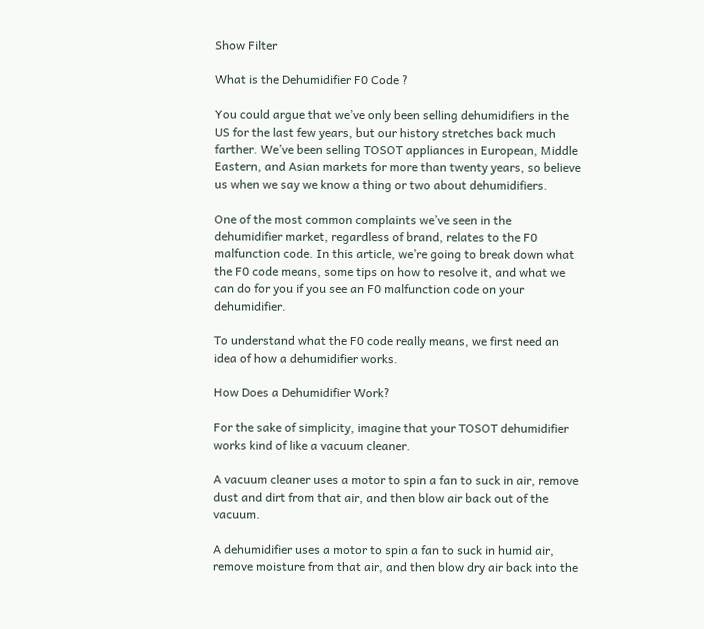Show Filter

What is the Dehumidifier F0 Code ?

You could argue that we’ve only been selling dehumidifiers in the US for the last few years, but our history stretches back much farther. We’ve been selling TOSOT appliances in European, Middle Eastern, and Asian markets for more than twenty years, so believe us when we say we know a thing or two about dehumidifiers.

One of the most common complaints we’ve seen in the dehumidifier market, regardless of brand, relates to the F0 malfunction code. In this article, we’re going to break down what the F0 code means, some tips on how to resolve it, and what we can do for you if you see an F0 malfunction code on your dehumidifier.

To understand what the F0 code really means, we first need an idea of how a dehumidifier works.

How Does a Dehumidifier Work?

For the sake of simplicity, imagine that your TOSOT dehumidifier works kind of like a vacuum cleaner.

A vacuum cleaner uses a motor to spin a fan to suck in air, remove dust and dirt from that air, and then blow air back out of the vacuum.

A dehumidifier uses a motor to spin a fan to suck in humid air, remove moisture from that air, and then blow dry air back into the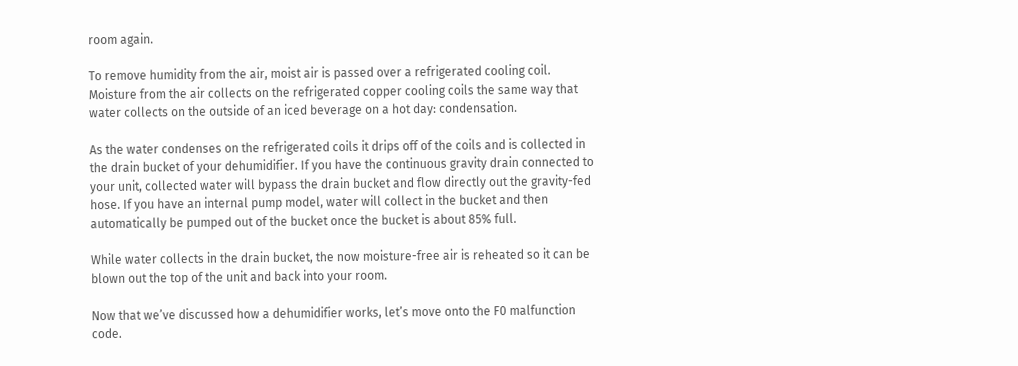room again.

To remove humidity from the air, moist air is passed over a refrigerated cooling coil. Moisture from the air collects on the refrigerated copper cooling coils the same way that water collects on the outside of an iced beverage on a hot day: condensation.

As the water condenses on the refrigerated coils it drips off of the coils and is collected in the drain bucket of your dehumidifier. If you have the continuous gravity drain connected to your unit, collected water will bypass the drain bucket and flow directly out the gravity-fed hose. If you have an internal pump model, water will collect in the bucket and then automatically be pumped out of the bucket once the bucket is about 85% full.

While water collects in the drain bucket, the now moisture-free air is reheated so it can be blown out the top of the unit and back into your room.

Now that we’ve discussed how a dehumidifier works, let’s move onto the F0 malfunction code.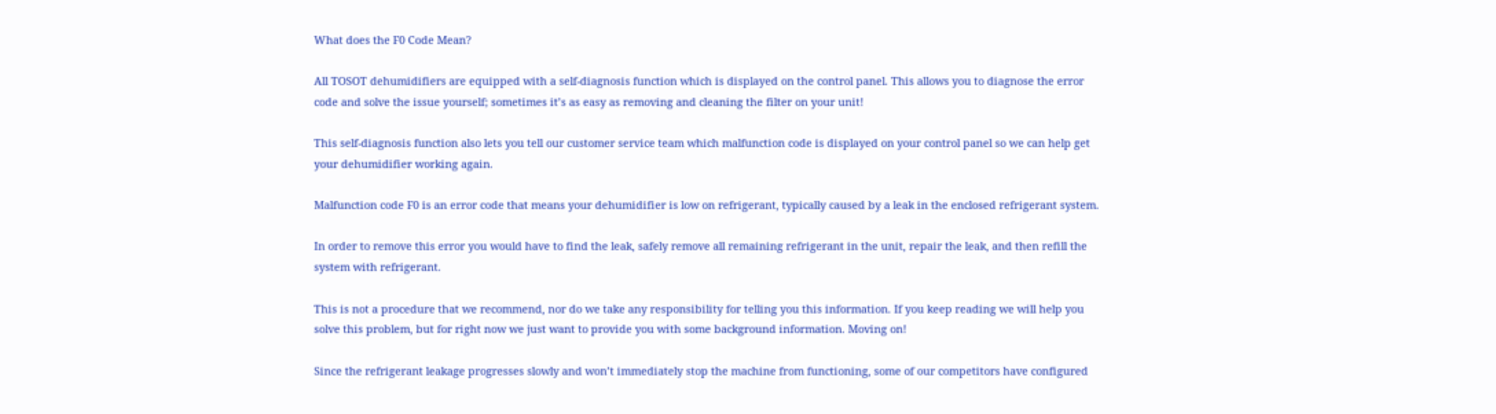What does the F0 Code Mean?

All TOSOT dehumidifiers are equipped with a self-diagnosis function which is displayed on the control panel. This allows you to diagnose the error code and solve the issue yourself; sometimes it’s as easy as removing and cleaning the filter on your unit!

This self-diagnosis function also lets you tell our customer service team which malfunction code is displayed on your control panel so we can help get your dehumidifier working again.

Malfunction code F0 is an error code that means your dehumidifier is low on refrigerant, typically caused by a leak in the enclosed refrigerant system.

In order to remove this error you would have to find the leak, safely remove all remaining refrigerant in the unit, repair the leak, and then refill the system with refrigerant.

This is not a procedure that we recommend, nor do we take any responsibility for telling you this information. If you keep reading we will help you solve this problem, but for right now we just want to provide you with some background information. Moving on!

Since the refrigerant leakage progresses slowly and won’t immediately stop the machine from functioning, some of our competitors have configured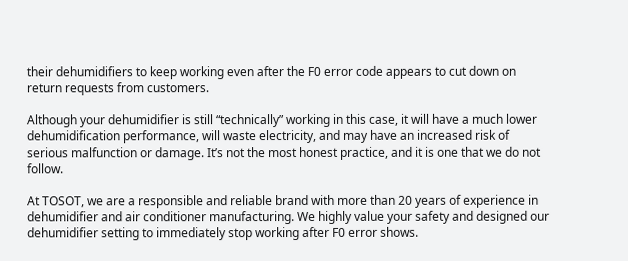their dehumidifiers to keep working even after the F0 error code appears to cut down on return requests from customers.

Although your dehumidifier is still “technically” working in this case, it will have a much lower dehumidification performance, will waste electricity, and may have an increased risk of serious malfunction or damage. It’s not the most honest practice, and it is one that we do not follow.

At TOSOT, we are a responsible and reliable brand with more than 20 years of experience in dehumidifier and air conditioner manufacturing. We highly value your safety and designed our dehumidifier setting to immediately stop working after F0 error shows.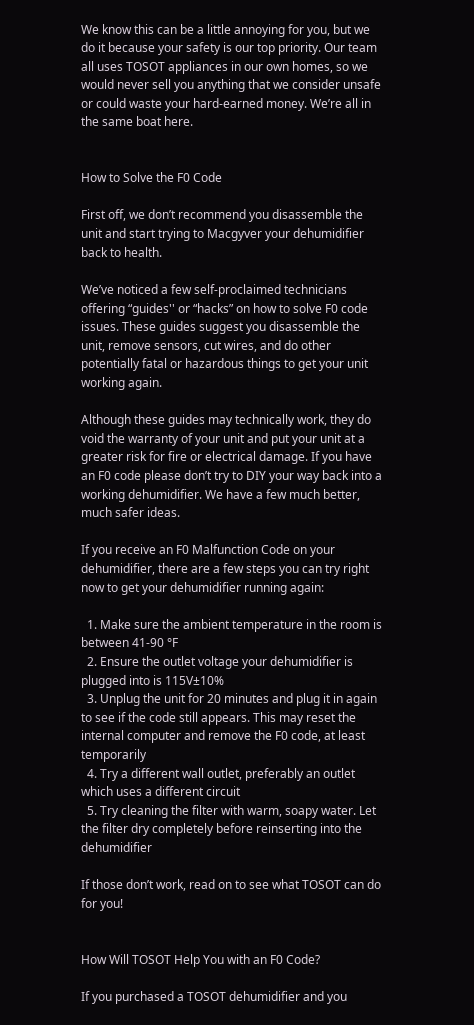We know this can be a little annoying for you, but we do it because your safety is our top priority. Our team all uses TOSOT appliances in our own homes, so we would never sell you anything that we consider unsafe or could waste your hard-earned money. We’re all in the same boat here.


How to Solve the F0 Code

First off, we don’t recommend you disassemble the unit and start trying to Macgyver your dehumidifier back to health.

We’ve noticed a few self-proclaimed technicians offering “guides'' or “hacks” on how to solve F0 code issues. These guides suggest you disassemble the unit, remove sensors, cut wires, and do other potentially fatal or hazardous things to get your unit working again.

Although these guides may technically work, they do void the warranty of your unit and put your unit at a greater risk for fire or electrical damage. If you have an F0 code please don’t try to DIY your way back into a working dehumidifier. We have a few much better, much safer ideas.

If you receive an F0 Malfunction Code on your dehumidifier, there are a few steps you can try right now to get your dehumidifier running again:

  1. Make sure the ambient temperature in the room is between 41-90 °F
  2. Ensure the outlet voltage your dehumidifier is plugged into is 115V±10%
  3. Unplug the unit for 20 minutes and plug it in again to see if the code still appears. This may reset the internal computer and remove the F0 code, at least temporarily
  4. Try a different wall outlet, preferably an outlet which uses a different circuit
  5. Try cleaning the filter with warm, soapy water. Let the filter dry completely before reinserting into the dehumidifier

If those don’t work, read on to see what TOSOT can do for you!


How Will TOSOT Help You with an F0 Code?

If you purchased a TOSOT dehumidifier and you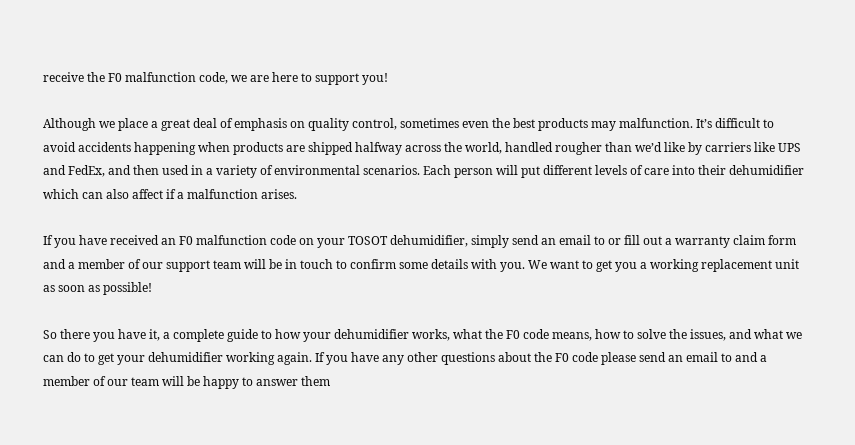receive the F0 malfunction code, we are here to support you!

Although we place a great deal of emphasis on quality control, sometimes even the best products may malfunction. It’s difficult to avoid accidents happening when products are shipped halfway across the world, handled rougher than we’d like by carriers like UPS and FedEx, and then used in a variety of environmental scenarios. Each person will put different levels of care into their dehumidifier which can also affect if a malfunction arises.

If you have received an F0 malfunction code on your TOSOT dehumidifier, simply send an email to or fill out a warranty claim form and a member of our support team will be in touch to confirm some details with you. We want to get you a working replacement unit as soon as possible!

So there you have it, a complete guide to how your dehumidifier works, what the F0 code means, how to solve the issues, and what we can do to get your dehumidifier working again. If you have any other questions about the F0 code please send an email to and a member of our team will be happy to answer them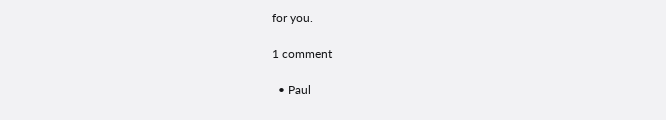for you.

1 comment

  • Paul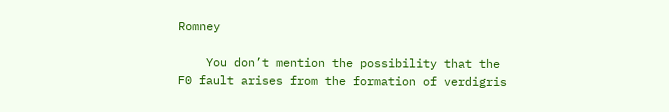Romney

    You don’t mention the possibility that the F0 fault arises from the formation of verdigris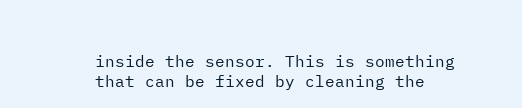inside the sensor. This is something that can be fixed by cleaning the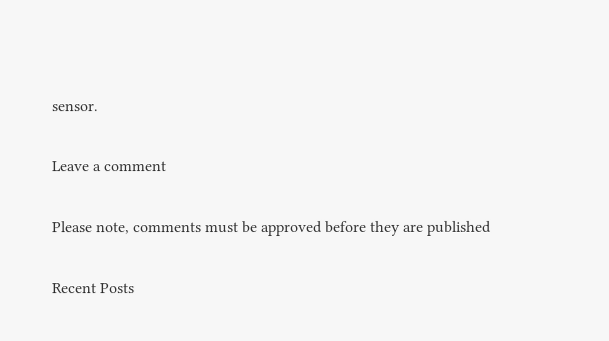sensor.

Leave a comment

Please note, comments must be approved before they are published

Recent Posts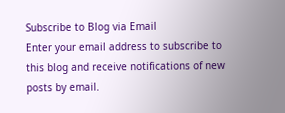Subscribe to Blog via Email
Enter your email address to subscribe to this blog and receive notifications of new posts by email.